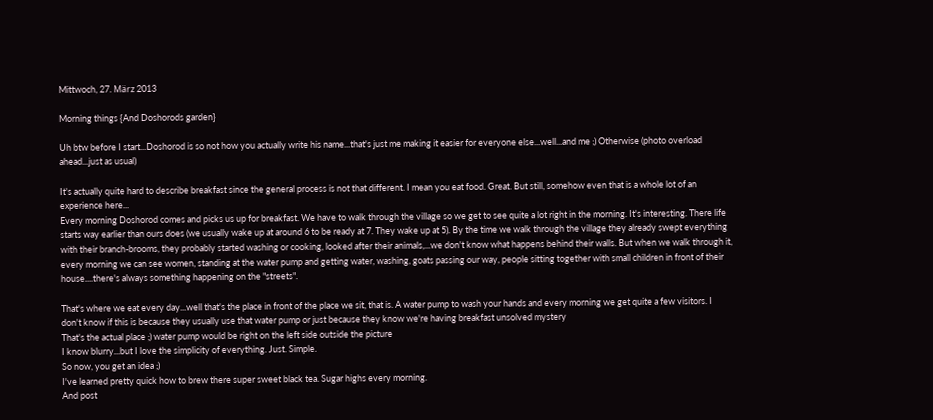Mittwoch, 27. März 2013

Morning things {And Doshorods garden}

Uh btw before I start...Doshorod is so not how you actually write his name...that's just me making it easier for everyone else...well...and me ;) Otherwise (photo overload ahead...just as usual)

It's actually quite hard to describe breakfast since the general process is not that different. I mean you eat food. Great. But still, somehow even that is a whole lot of an experience here...
Every morning Doshorod comes and picks us up for breakfast. We have to walk through the village so we get to see quite a lot right in the morning. It's interesting. There life starts way earlier than ours does (we usually wake up at around 6 to be ready at 7. They wake up at 5). By the time we walk through the village they already swept everything with their branch-brooms, they probably started washing or cooking, looked after their animals,...we don't know what happens behind their walls. But when we walk through it,  every morning we can see women, standing at the water pump and getting water, washing, goats passing our way, people sitting together with small children in front of their house....there's always something happening on the "streets".

That's where we eat every day...well that's the place in front of the place we sit, that is. A water pump to wash your hands and every morning we get quite a few visitors. I don't know if this is because they usually use that water pump or just because they know we're having breakfast unsolved mystery
That's the actual place ;) water pump would be right on the left side outside the picture
I know blurry...but I love the simplicity of everything. Just. Simple.
So now, you get an idea ;)
I've learned pretty quick how to brew there super sweet black tea. Sugar highs every morning.
And post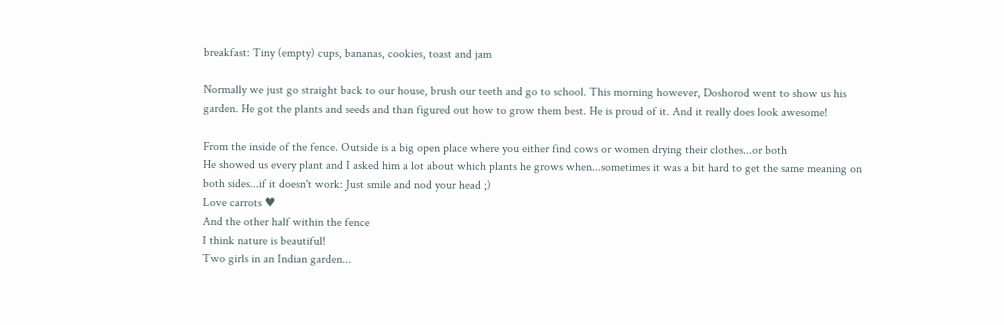breakfast: Tiny (empty) cups, bananas, cookies, toast and jam

Normally we just go straight back to our house, brush our teeth and go to school. This morning however, Doshorod went to show us his garden. He got the plants and seeds and than figured out how to grow them best. He is proud of it. And it really does look awesome!

From the inside of the fence. Outside is a big open place where you either find cows or women drying their clothes...or both
He showed us every plant and I asked him a lot about which plants he grows when...sometimes it was a bit hard to get the same meaning on both sides...if it doesn't work: Just smile and nod your head ;)
Love carrots ♥
And the other half within the fence
I think nature is beautiful!
Two girls in an Indian garden...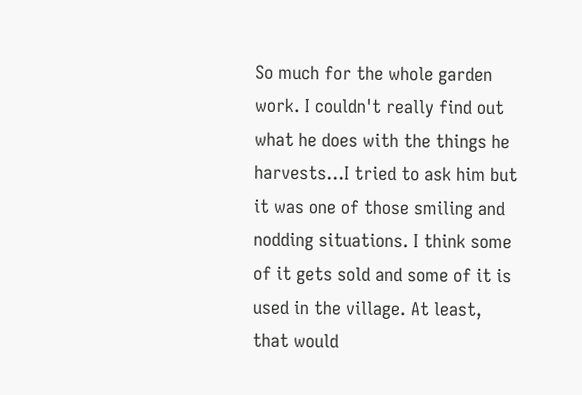So much for the whole garden work. I couldn't really find out what he does with the things he harvests...I tried to ask him but it was one of those smiling and nodding situations. I think some of it gets sold and some of it is used in the village. At least, that would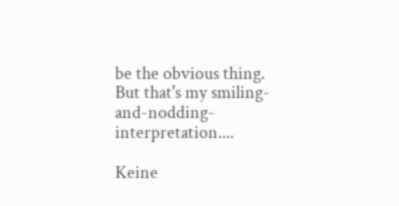be the obvious thing. But that's my smiling-and-nodding-interpretation....

Keine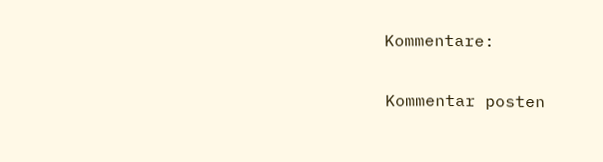Kommentare:

Kommentar posten